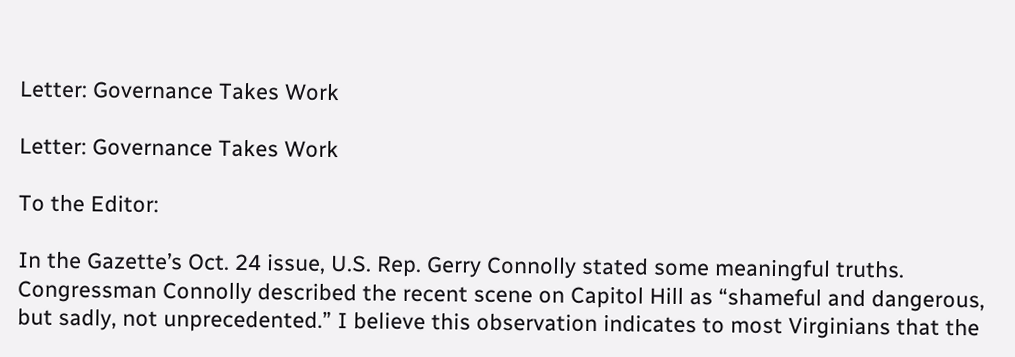Letter: Governance Takes Work

Letter: Governance Takes Work

To the Editor:

In the Gazette’s Oct. 24 issue, U.S. Rep. Gerry Connolly stated some meaningful truths. Congressman Connolly described the recent scene on Capitol Hill as “shameful and dangerous, but sadly, not unprecedented.” I believe this observation indicates to most Virginians that the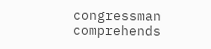congressman comprehends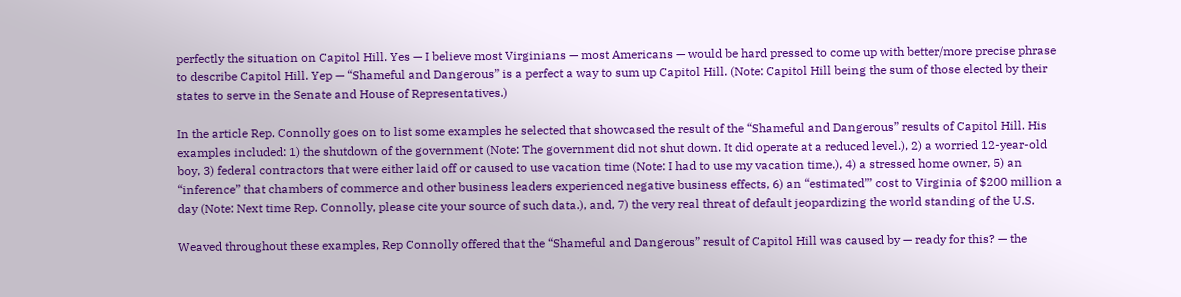perfectly the situation on Capitol Hill. Yes — I believe most Virginians — most Americans — would be hard pressed to come up with better/more precise phrase to describe Capitol Hill. Yep — “Shameful and Dangerous” is a perfect a way to sum up Capitol Hill. (Note: Capitol Hill being the sum of those elected by their states to serve in the Senate and House of Representatives.)

In the article Rep. Connolly goes on to list some examples he selected that showcased the result of the “Shameful and Dangerous” results of Capitol Hill. His examples included: 1) the shutdown of the government (Note: The government did not shut down. It did operate at a reduced level.), 2) a worried 12-year-old boy, 3) federal contractors that were either laid off or caused to use vacation time (Note: I had to use my vacation time.), 4) a stressed home owner, 5) an “inference” that chambers of commerce and other business leaders experienced negative business effects, 6) an “estimated”’ cost to Virginia of $200 million a day (Note: Next time Rep. Connolly, please cite your source of such data.), and, 7) the very real threat of default jeopardizing the world standing of the U.S.

Weaved throughout these examples, Rep Connolly offered that the “Shameful and Dangerous” result of Capitol Hill was caused by — ready for this? — the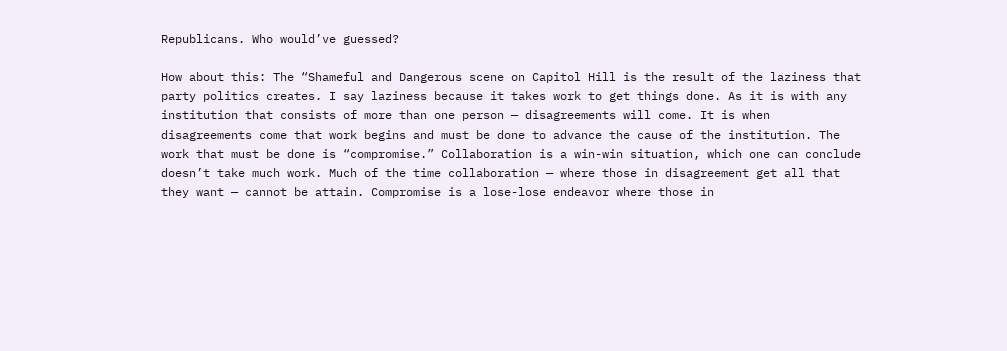Republicans. Who would’ve guessed?

How about this: The “Shameful and Dangerous scene on Capitol Hill is the result of the laziness that party politics creates. I say laziness because it takes work to get things done. As it is with any institution that consists of more than one person — disagreements will come. It is when disagreements come that work begins and must be done to advance the cause of the institution. The work that must be done is “compromise.” Collaboration is a win-win situation, which one can conclude doesn’t take much work. Much of the time collaboration — where those in disagreement get all that they want — cannot be attain. Compromise is a lose-lose endeavor where those in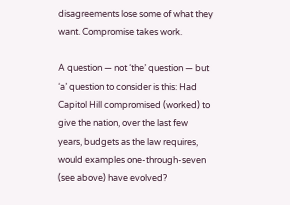disagreements lose some of what they want. Compromise takes work.

A question — not ‘the’ question — but ‘a’ question to consider is this: Had Capitol Hill compromised (worked) to give the nation, over the last few years, budgets as the law requires, would examples one-through-seven (see above) have evolved?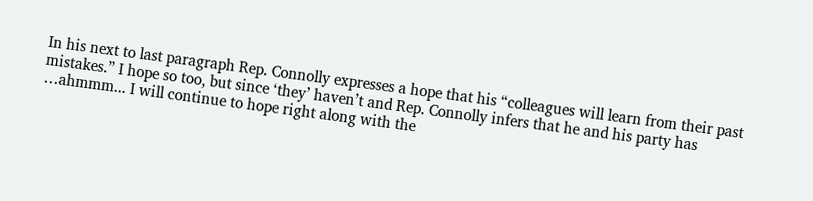In his next to last paragraph Rep. Connolly expresses a hope that his “colleagues will learn from their past mistakes.” I hope so too, but since ‘they’ haven’t and Rep. Connolly infers that he and his party has …ahmmm... I will continue to hope right along with the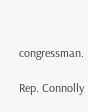congressman.

Rep. Connolly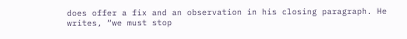does offer a fix and an observation in his closing paragraph. He writes, “we must stop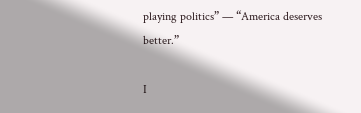playing politics” — “America deserves better.”

I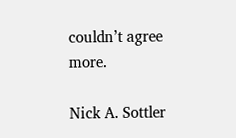couldn’t agree more.

Nick A. Sottler